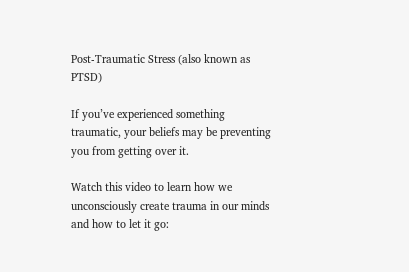Post-Traumatic Stress (also known as PTSD)

If you’ve experienced something traumatic, your beliefs may be preventing you from getting over it.

Watch this video to learn how we unconsciously create trauma in our minds and how to let it go: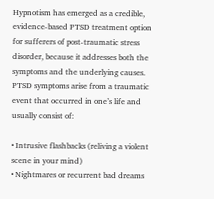Hypnotism has emerged as a credible, evidence-based PTSD treatment option for sufferers of post-traumatic stress disorder, because it addresses both the symptoms and the underlying causes. PTSD symptoms arise from a traumatic event that occurred in one’s life and usually consist of:

• Intrusive flashbacks (reliving a violent scene in your mind)
• Nightmares or recurrent bad dreams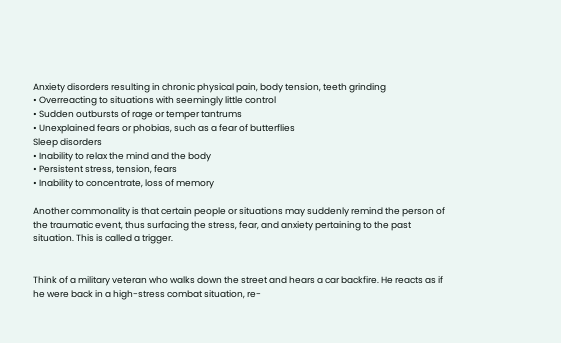Anxiety disorders resulting in chronic physical pain, body tension, teeth grinding
• Overreacting to situations with seemingly little control
• Sudden outbursts of rage or temper tantrums
• Unexplained fears or phobias, such as a fear of butterflies
Sleep disorders
• Inability to relax the mind and the body
• Persistent stress, tension, fears
• Inability to concentrate, loss of memory

Another commonality is that certain people or situations may suddenly remind the person of the traumatic event, thus surfacing the stress, fear, and anxiety pertaining to the past situation. This is called a trigger.


Think of a military veteran who walks down the street and hears a car backfire. He reacts as if he were back in a high-stress combat situation, re-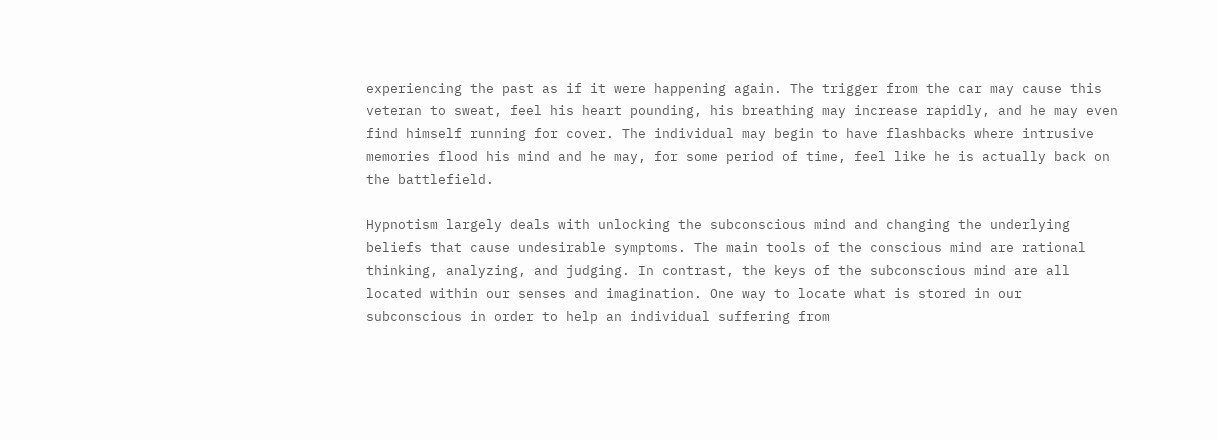experiencing the past as if it were happening again. The trigger from the car may cause this veteran to sweat, feel his heart pounding, his breathing may increase rapidly, and he may even find himself running for cover. The individual may begin to have flashbacks where intrusive memories flood his mind and he may, for some period of time, feel like he is actually back on the battlefield.

Hypnotism largely deals with unlocking the subconscious mind and changing the underlying beliefs that cause undesirable symptoms. The main tools of the conscious mind are rational thinking, analyzing, and judging. In contrast, the keys of the subconscious mind are all located within our senses and imagination. One way to locate what is stored in our subconscious in order to help an individual suffering from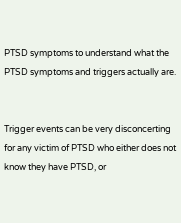PTSD symptoms to understand what the PTSD symptoms and triggers actually are.


Trigger events can be very disconcerting for any victim of PTSD who either does not know they have PTSD, or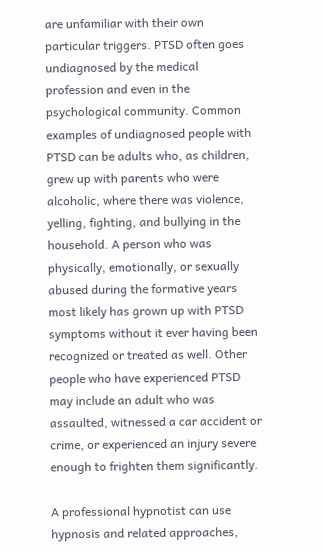are unfamiliar with their own particular triggers. PTSD often goes undiagnosed by the medical profession and even in the psychological community. Common examples of undiagnosed people with PTSD can be adults who, as children, grew up with parents who were alcoholic, where there was violence, yelling, fighting, and bullying in the household. A person who was physically, emotionally, or sexually abused during the formative years most likely has grown up with PTSD symptoms without it ever having been recognized or treated as well. Other people who have experienced PTSD may include an adult who was assaulted, witnessed a car accident or crime, or experienced an injury severe enough to frighten them significantly.

A professional hypnotist can use hypnosis and related approaches,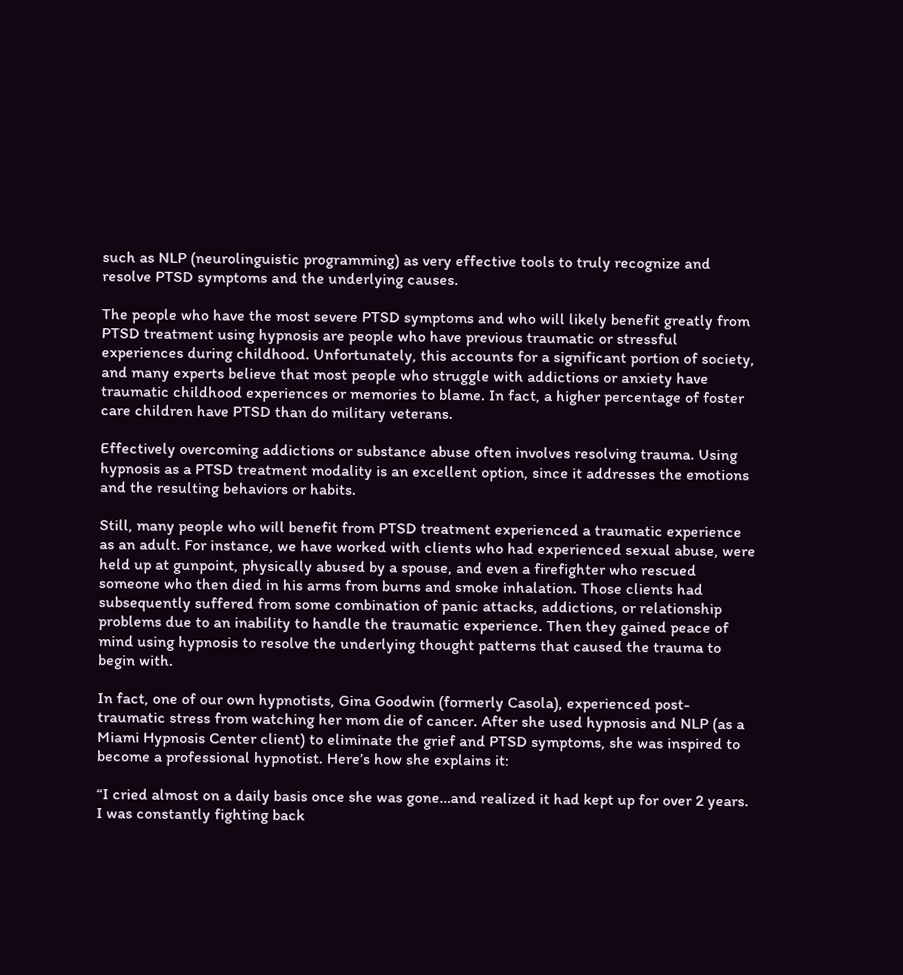such as NLP (neurolinguistic programming) as very effective tools to truly recognize and resolve PTSD symptoms and the underlying causes.

The people who have the most severe PTSD symptoms and who will likely benefit greatly from PTSD treatment using hypnosis are people who have previous traumatic or stressful experiences during childhood. Unfortunately, this accounts for a significant portion of society, and many experts believe that most people who struggle with addictions or anxiety have traumatic childhood experiences or memories to blame. In fact, a higher percentage of foster care children have PTSD than do military veterans.

Effectively overcoming addictions or substance abuse often involves resolving trauma. Using hypnosis as a PTSD treatment modality is an excellent option, since it addresses the emotions and the resulting behaviors or habits.

Still, many people who will benefit from PTSD treatment experienced a traumatic experience as an adult. For instance, we have worked with clients who had experienced sexual abuse, were held up at gunpoint, physically abused by a spouse, and even a firefighter who rescued someone who then died in his arms from burns and smoke inhalation. Those clients had subsequently suffered from some combination of panic attacks, addictions, or relationship problems due to an inability to handle the traumatic experience. Then they gained peace of mind using hypnosis to resolve the underlying thought patterns that caused the trauma to begin with.

In fact, one of our own hypnotists, Gina Goodwin (formerly Casola), experienced post-traumatic stress from watching her mom die of cancer. After she used hypnosis and NLP (as a Miami Hypnosis Center client) to eliminate the grief and PTSD symptoms, she was inspired to become a professional hypnotist. Here’s how she explains it:

“I cried almost on a daily basis once she was gone…and realized it had kept up for over 2 years. I was constantly fighting back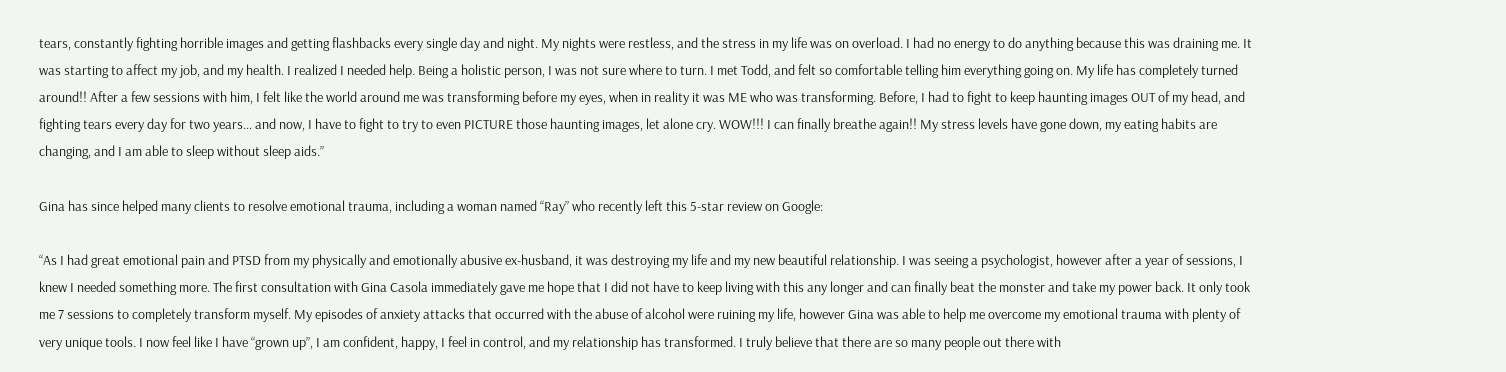tears, constantly fighting horrible images and getting flashbacks every single day and night. My nights were restless, and the stress in my life was on overload. I had no energy to do anything because this was draining me. It was starting to affect my job, and my health. I realized I needed help. Being a holistic person, I was not sure where to turn. I met Todd, and felt so comfortable telling him everything going on. My life has completely turned around!! After a few sessions with him, I felt like the world around me was transforming before my eyes, when in reality it was ME who was transforming. Before, I had to fight to keep haunting images OUT of my head, and fighting tears every day for two years… and now, I have to fight to try to even PICTURE those haunting images, let alone cry. WOW!!! I can finally breathe again!! My stress levels have gone down, my eating habits are changing, and I am able to sleep without sleep aids.”

Gina has since helped many clients to resolve emotional trauma, including a woman named “Ray” who recently left this 5-star review on Google:

“As I had great emotional pain and PTSD from my physically and emotionally abusive ex-husband, it was destroying my life and my new beautiful relationship. I was seeing a psychologist, however after a year of sessions, I knew I needed something more. The first consultation with Gina Casola immediately gave me hope that I did not have to keep living with this any longer and can finally beat the monster and take my power back. It only took me 7 sessions to completely transform myself. My episodes of anxiety attacks that occurred with the abuse of alcohol were ruining my life, however Gina was able to help me overcome my emotional trauma with plenty of very unique tools. I now feel like I have “grown up”, I am confident, happy, I feel in control, and my relationship has transformed. I truly believe that there are so many people out there with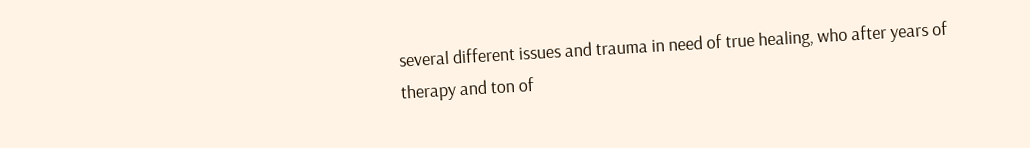several different issues and trauma in need of true healing, who after years of therapy and ton of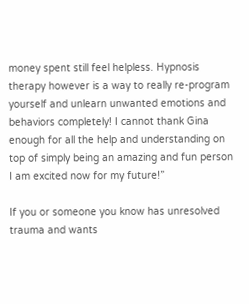money spent still feel helpless. Hypnosis therapy however is a way to really re-program yourself and unlearn unwanted emotions and behaviors completely! I cannot thank Gina enough for all the help and understanding on top of simply being an amazing and fun person  I am excited now for my future!”

If you or someone you know has unresolved trauma and wants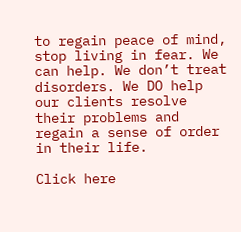to regain peace of mind, stop living in fear. We can help. We don’t treat disorders. We DO help our clients resolve their problems and regain a sense of order in their life.

Click here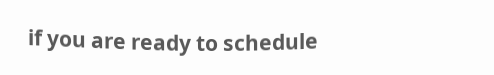if you are ready to schedule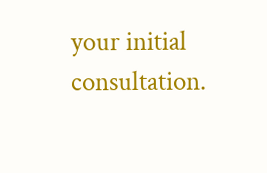your initial consultation.